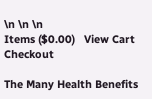\n \n \n
Items ($0.00)   View Cart Checkout

The Many Health Benefits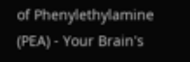of Phenylethylamine (PEA) - Your Brain's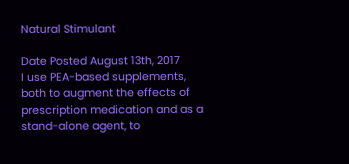Natural Stimulant

Date Posted August 13th, 2017
I use PEA-based supplements, both to augment the effects of prescription medication and as a stand-alone agent, to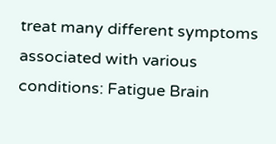treat many different symptoms associated with various conditions: Fatigue Brain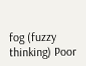fog (fuzzy thinking) Poor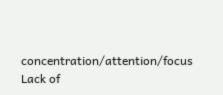concentration/attention/focus Lack of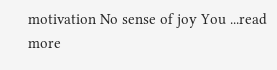motivation No sense of joy You ...read more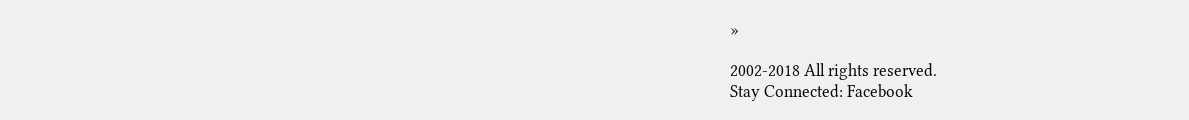»

2002-2018 All rights reserved.
Stay Connected: Facebook